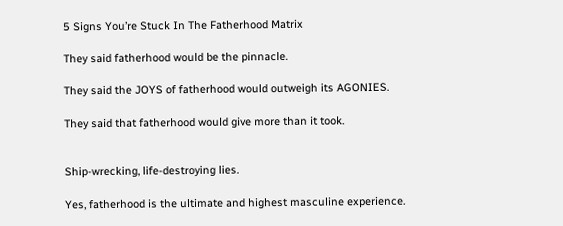5 Signs You’re Stuck In The Fatherhood Matrix

They said fatherhood would be the pinnacle.

They said the JOYS of fatherhood would outweigh its AGONIES.

They said that fatherhood would give more than it took.


Ship-wrecking, life-destroying lies.

Yes, fatherhood is the ultimate and highest masculine experience.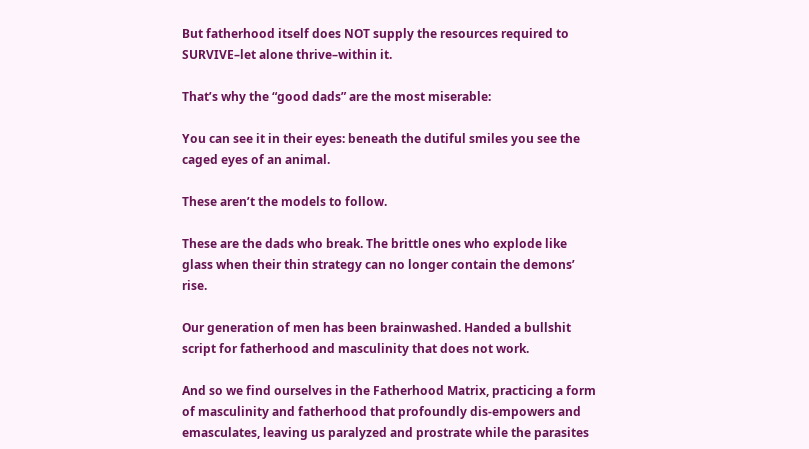But fatherhood itself does NOT supply the resources required to SURVIVE–let alone thrive–within it.

That’s why the “good dads” are the most miserable:

You can see it in their eyes: beneath the dutiful smiles you see the caged eyes of an animal.

These aren’t the models to follow.

These are the dads who break. The brittle ones who explode like glass when their thin strategy can no longer contain the demons’ rise.

Our generation of men has been brainwashed. Handed a bullshit script for fatherhood and masculinity that does not work.

And so we find ourselves in the Fatherhood Matrix, practicing a form of masculinity and fatherhood that profoundly dis-empowers and emasculates, leaving us paralyzed and prostrate while the parasites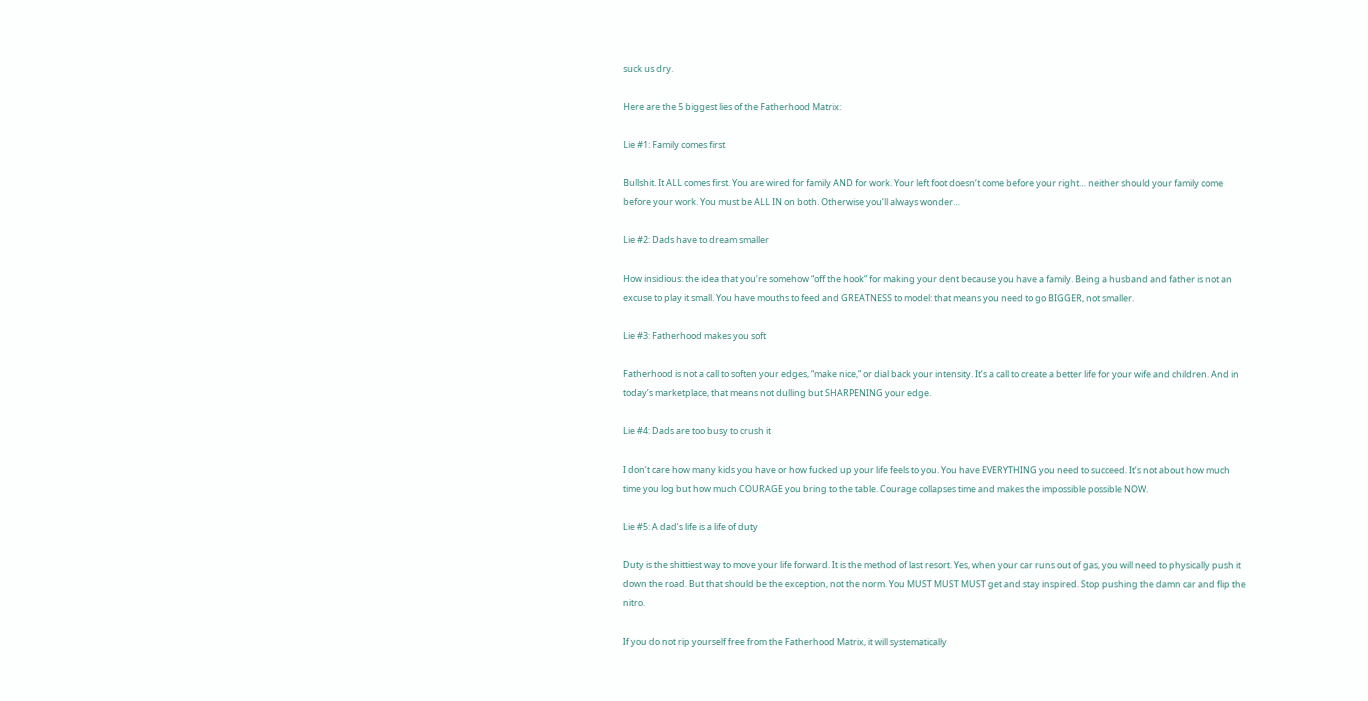suck us dry.

Here are the 5 biggest lies of the Fatherhood Matrix:

Lie #1: Family comes first

Bullshit. It ALL comes first. You are wired for family AND for work. Your left foot doesn’t come before your right… neither should your family come before your work. You must be ALL IN on both. Otherwise you’ll always wonder…

Lie #2: Dads have to dream smaller

How insidious: the idea that you’re somehow “off the hook” for making your dent because you have a family. Being a husband and father is not an excuse to play it small. You have mouths to feed and GREATNESS to model: that means you need to go BIGGER, not smaller.

Lie #3: Fatherhood makes you soft

Fatherhood is not a call to soften your edges, “make nice,” or dial back your intensity. It’s a call to create a better life for your wife and children. And in today’s marketplace, that means not dulling but SHARPENING your edge.

Lie #4: Dads are too busy to crush it

I don’t care how many kids you have or how fucked up your life feels to you. You have EVERYTHING you need to succeed. It’s not about how much time you log but how much COURAGE you bring to the table. Courage collapses time and makes the impossible possible NOW.

Lie #5: A dad’s life is a life of duty

Duty is the shittiest way to move your life forward. It is the method of last resort. Yes, when your car runs out of gas, you will need to physically push it down the road. But that should be the exception, not the norm. You MUST MUST MUST get and stay inspired. Stop pushing the damn car and flip the nitro.

If you do not rip yourself free from the Fatherhood Matrix, it will systematically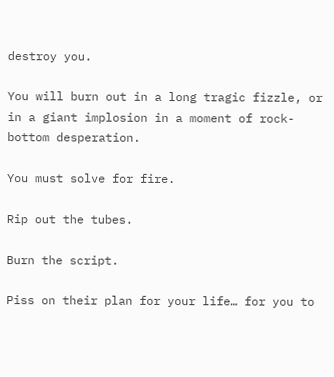destroy you.

You will burn out in a long tragic fizzle, or in a giant implosion in a moment of rock-bottom desperation.

You must solve for fire.

Rip out the tubes.

Burn the script.

Piss on their plan for your life… for you to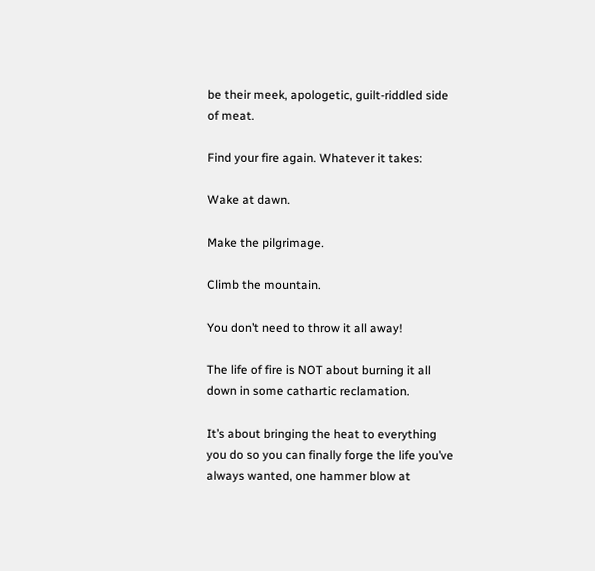be their meek, apologetic, guilt-riddled side of meat.

Find your fire again. Whatever it takes:

Wake at dawn.

Make the pilgrimage.

Climb the mountain.

You don’t need to throw it all away!

The life of fire is NOT about burning it all down in some cathartic reclamation.

It’s about bringing the heat to everything you do so you can finally forge the life you’ve always wanted, one hammer blow at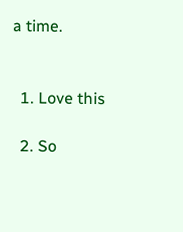a time.


  1. Love this

  2. So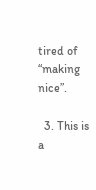tired of “making nice”.

  3. This is a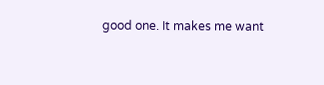good one. It makes me want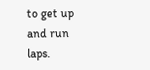to get up and run laps.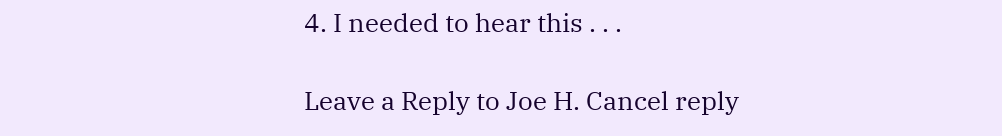4. I needed to hear this . . .

Leave a Reply to Joe H. Cancel reply